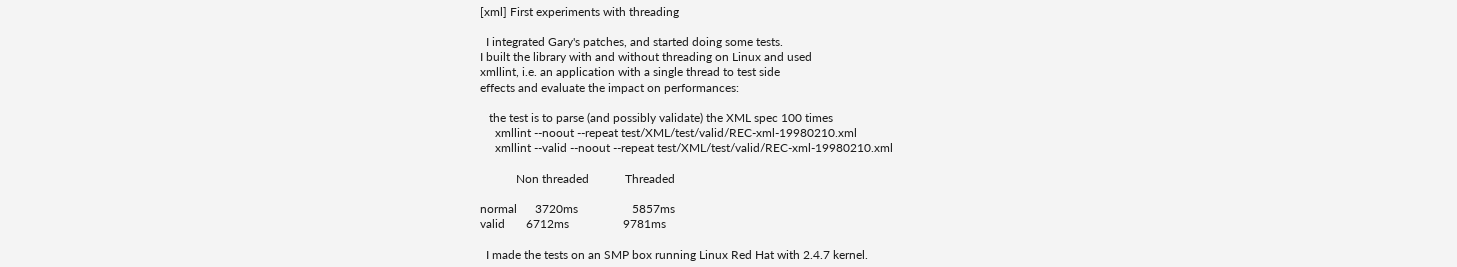[xml] First experiments with threading

  I integrated Gary's patches, and started doing some tests.
I built the library with and without threading on Linux and used
xmllint, i.e. an application with a single thread to test side
effects and evaluate the impact on performances:

   the test is to parse (and possibly validate) the XML spec 100 times
     xmllint --noout --repeat test/XML/test/valid/REC-xml-19980210.xml
     xmllint --valid --noout --repeat test/XML/test/valid/REC-xml-19980210.xml

            Non threaded            Threaded

normal      3720ms                  5857ms
valid       6712ms                  9781ms

  I made the tests on an SMP box running Linux Red Hat with 2.4.7 kernel.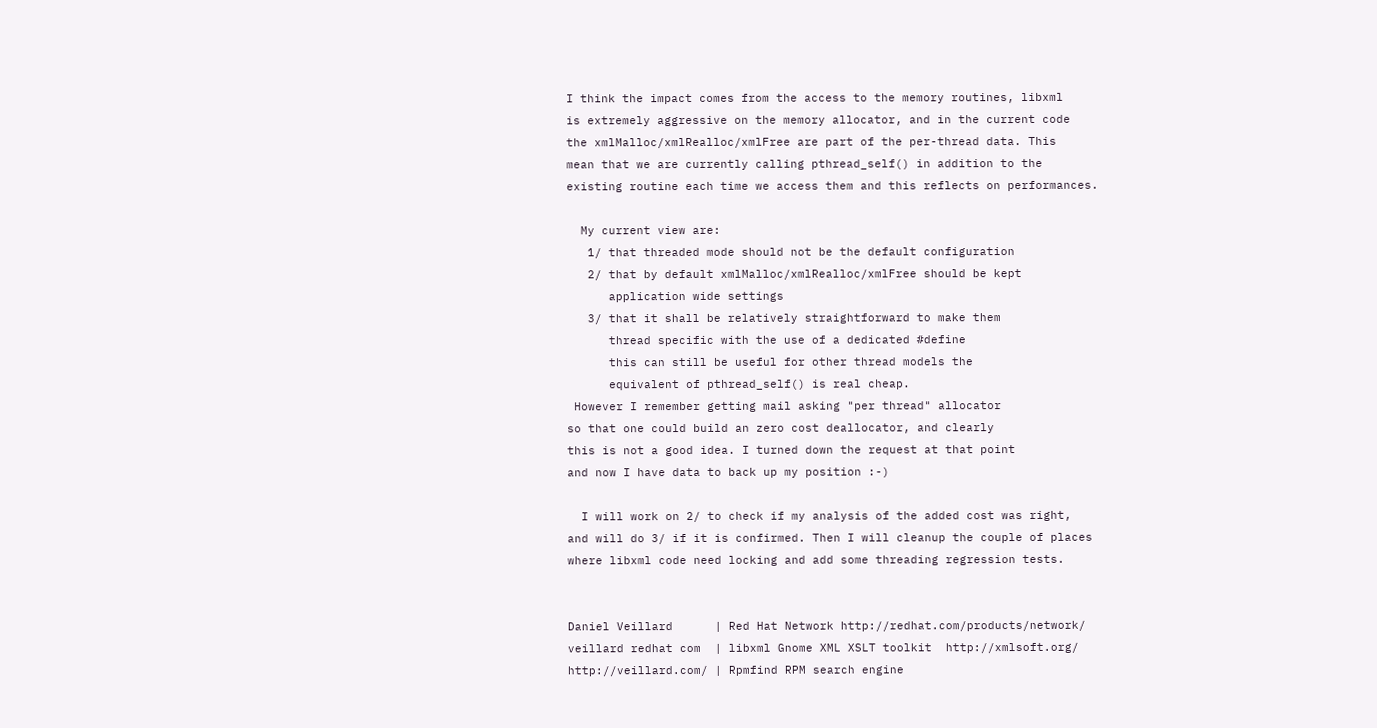I think the impact comes from the access to the memory routines, libxml
is extremely aggressive on the memory allocator, and in the current code
the xmlMalloc/xmlRealloc/xmlFree are part of the per-thread data. This
mean that we are currently calling pthread_self() in addition to the
existing routine each time we access them and this reflects on performances.

  My current view are:
   1/ that threaded mode should not be the default configuration
   2/ that by default xmlMalloc/xmlRealloc/xmlFree should be kept
      application wide settings
   3/ that it shall be relatively straightforward to make them
      thread specific with the use of a dedicated #define
      this can still be useful for other thread models the
      equivalent of pthread_self() is real cheap.
 However I remember getting mail asking "per thread" allocator
so that one could build an zero cost deallocator, and clearly
this is not a good idea. I turned down the request at that point
and now I have data to back up my position :-)

  I will work on 2/ to check if my analysis of the added cost was right,
and will do 3/ if it is confirmed. Then I will cleanup the couple of places
where libxml code need locking and add some threading regression tests.


Daniel Veillard      | Red Hat Network http://redhat.com/products/network/
veillard redhat com  | libxml Gnome XML XSLT toolkit  http://xmlsoft.org/
http://veillard.com/ | Rpmfind RPM search engine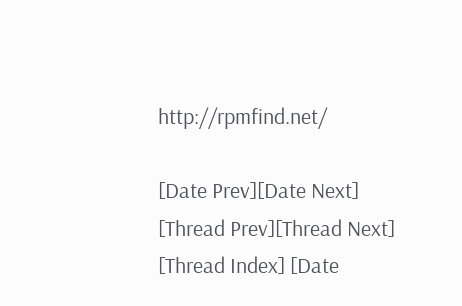http://rpmfind.net/

[Date Prev][Date Next]   [Thread Prev][Thread Next]   [Thread Index] [Date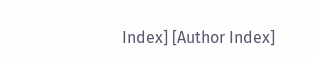Index] [Author Index]